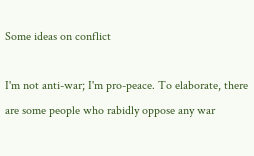Some ideas on conflict

I'm not anti-war; I'm pro-peace. To elaborate, there are some people who rabidly oppose any war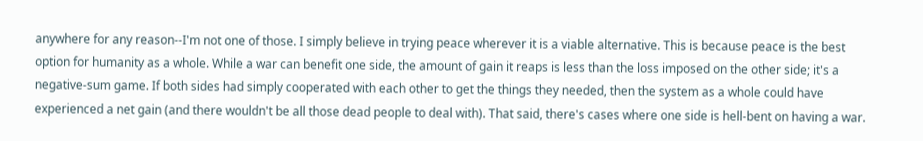anywhere for any reason--I'm not one of those. I simply believe in trying peace wherever it is a viable alternative. This is because peace is the best option for humanity as a whole. While a war can benefit one side, the amount of gain it reaps is less than the loss imposed on the other side; it's a negative-sum game. If both sides had simply cooperated with each other to get the things they needed, then the system as a whole could have experienced a net gain (and there wouldn't be all those dead people to deal with). That said, there's cases where one side is hell-bent on having a war.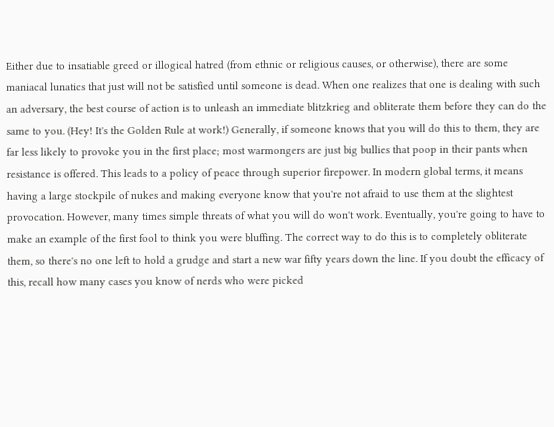Either due to insatiable greed or illogical hatred (from ethnic or religious causes, or otherwise), there are some maniacal lunatics that just will not be satisfied until someone is dead. When one realizes that one is dealing with such an adversary, the best course of action is to unleash an immediate blitzkrieg and obliterate them before they can do the same to you. (Hey! It's the Golden Rule at work!) Generally, if someone knows that you will do this to them, they are far less likely to provoke you in the first place; most warmongers are just big bullies that poop in their pants when resistance is offered. This leads to a policy of peace through superior firepower. In modern global terms, it means having a large stockpile of nukes and making everyone know that you're not afraid to use them at the slightest provocation. However, many times simple threats of what you will do won't work. Eventually, you're going to have to make an example of the first fool to think you were bluffing. The correct way to do this is to completely obliterate them, so there's no one left to hold a grudge and start a new war fifty years down the line. If you doubt the efficacy of this, recall how many cases you know of nerds who were picked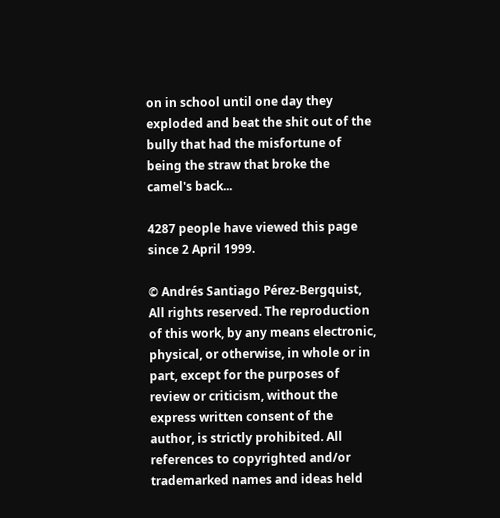on in school until one day they exploded and beat the shit out of the bully that had the misfortune of being the straw that broke the camel's back...

4287 people have viewed this page since 2 April 1999.

© Andrés Santiago Pérez-Bergquist, All rights reserved. The reproduction of this work, by any means electronic, physical, or otherwise, in whole or in part, except for the purposes of review or criticism, without the express written consent of the author, is strictly prohibited. All references to copyrighted and/or trademarked names and ideas held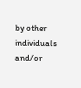by other individuals and/or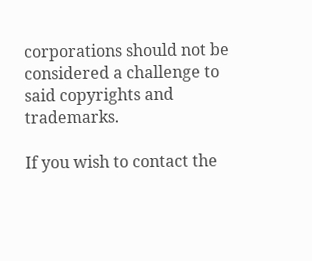corporations should not be considered a challenge to said copyrights and trademarks.

If you wish to contact the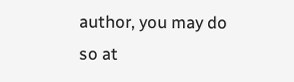author, you may do so at